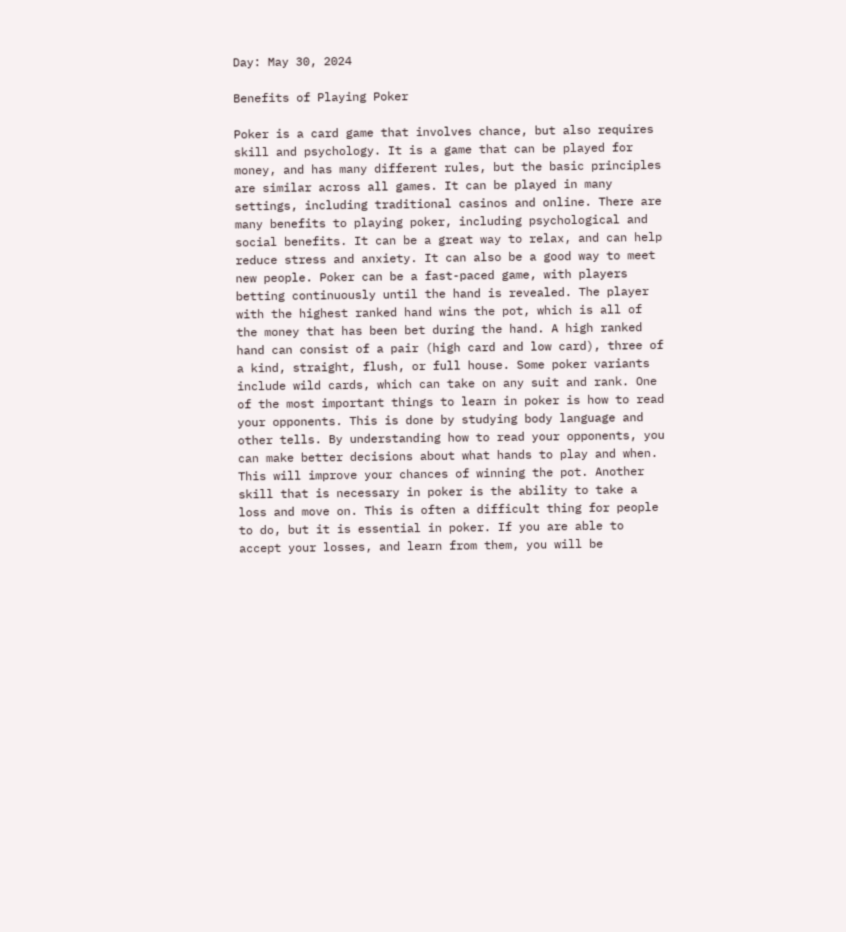Day: May 30, 2024

Benefits of Playing Poker

Poker is a card game that involves chance, but also requires skill and psychology. It is a game that can be played for money, and has many different rules, but the basic principles are similar across all games. It can be played in many settings, including traditional casinos and online. There are many benefits to playing poker, including psychological and social benefits. It can be a great way to relax, and can help reduce stress and anxiety. It can also be a good way to meet new people. Poker can be a fast-paced game, with players betting continuously until the hand is revealed. The player with the highest ranked hand wins the pot, which is all of the money that has been bet during the hand. A high ranked hand can consist of a pair (high card and low card), three of a kind, straight, flush, or full house. Some poker variants include wild cards, which can take on any suit and rank. One of the most important things to learn in poker is how to read your opponents. This is done by studying body language and other tells. By understanding how to read your opponents, you can make better decisions about what hands to play and when. This will improve your chances of winning the pot. Another skill that is necessary in poker is the ability to take a loss and move on. This is often a difficult thing for people to do, but it is essential in poker. If you are able to accept your losses, and learn from them, you will be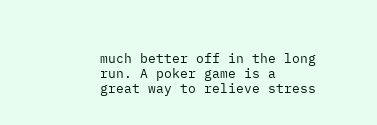much better off in the long run. A poker game is a great way to relieve stress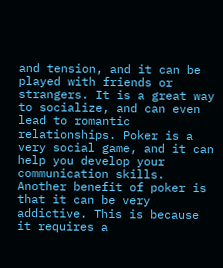and tension, and it can be played with friends or strangers. It is a great way to socialize, and can even lead to romantic relationships. Poker is a very social game, and it can help you develop your communication skills. Another benefit of poker is that it can be very addictive. This is because it requires a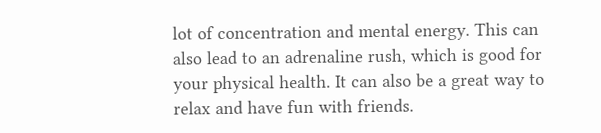lot of concentration and mental energy. This can also lead to an adrenaline rush, which is good for your physical health. It can also be a great way to relax and have fun with friends.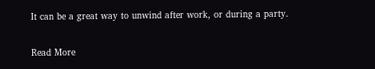It can be a great way to unwind after work, or during a party.

Read More